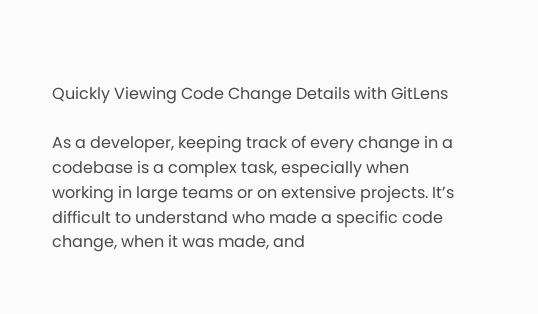Quickly Viewing Code Change Details with GitLens

As a developer, keeping track of every change in a codebase is a complex task, especially when working in large teams or on extensive projects. It’s difficult to understand who made a specific code change, when it was made, and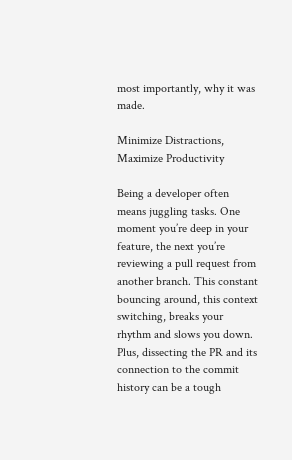most importantly, why it was made.

Minimize Distractions, Maximize Productivity

Being a developer often means juggling tasks. One moment you’re deep in your feature, the next you’re reviewing a pull request from another branch. This constant bouncing around, this context switching, breaks your rhythm and slows you down. Plus, dissecting the PR and its connection to the commit history can be a tough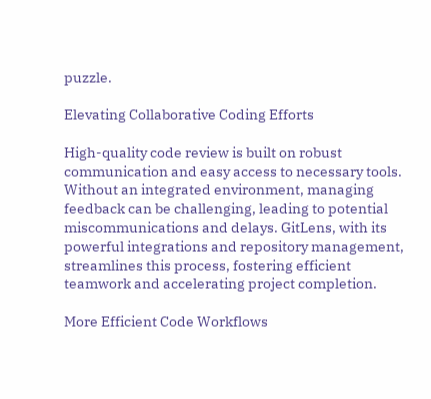puzzle.

Elevating Collaborative Coding Efforts

High-quality code review is built on robust communication and easy access to necessary tools. Without an integrated environment, managing feedback can be challenging, leading to potential miscommunications and delays. GitLens, with its powerful integrations and repository management, streamlines this process, fostering efficient teamwork and accelerating project completion.

More Efficient Code Workflows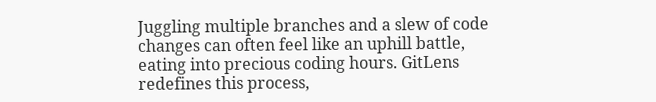Juggling multiple branches and a slew of code changes can often feel like an uphill battle, eating into precious coding hours. GitLens redefines this process,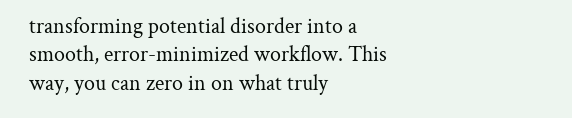transforming potential disorder into a smooth, error-minimized workflow. This way, you can zero in on what truly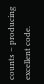counts – producing excellent code.